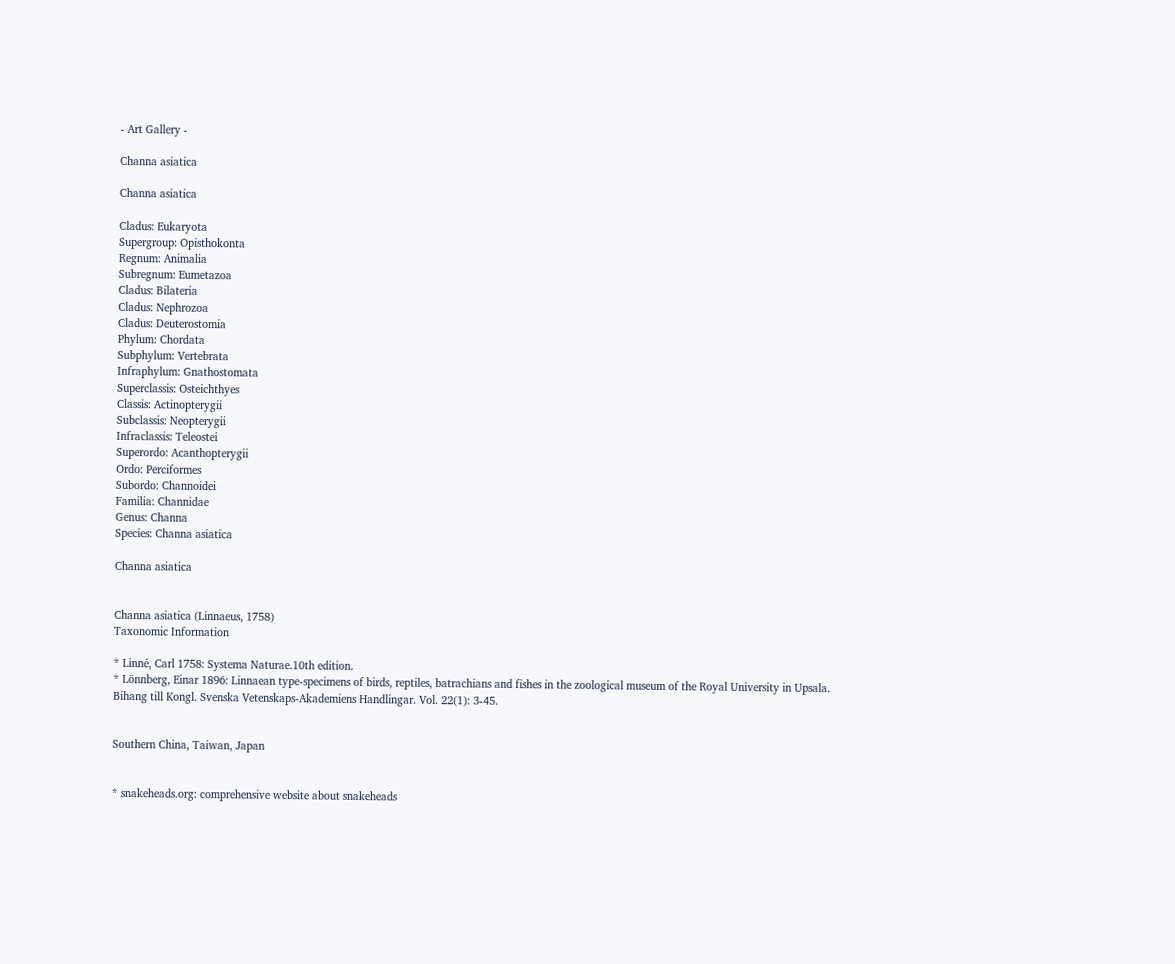- Art Gallery -

Channa asiatica

Channa asiatica

Cladus: Eukaryota
Supergroup: Opisthokonta
Regnum: Animalia
Subregnum: Eumetazoa
Cladus: Bilateria
Cladus: Nephrozoa
Cladus: Deuterostomia
Phylum: Chordata
Subphylum: Vertebrata
Infraphylum: Gnathostomata
Superclassis: Osteichthyes
Classis: Actinopterygii
Subclassis: Neopterygii
Infraclassis: Teleostei
Superordo: Acanthopterygii
Ordo: Perciformes
Subordo: Channoidei
Familia: Channidae
Genus: Channa
Species: Channa asiatica

Channa asiatica


Channa asiatica (Linnaeus, 1758)
Taxonomic Information

* Linné, Carl 1758: Systema Naturae.10th edition.
* Lönnberg, Einar 1896: Linnaean type-specimens of birds, reptiles, batrachians and fishes in the zoological museum of the Royal University in Upsala. Bihang till Kongl. Svenska Vetenskaps-Akademiens Handlingar. Vol. 22(1): 3-45.


Southern China, Taiwan, Japan


* snakeheads.org: comprehensive website about snakeheads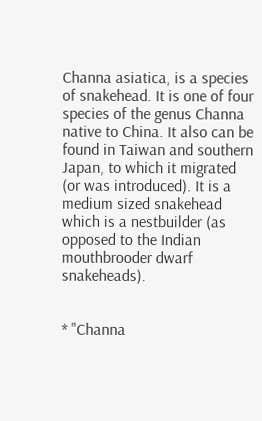Channa asiatica, is a species of snakehead. It is one of four species of the genus Channa native to China. It also can be found in Taiwan and southern Japan, to which it migrated (or was introduced). It is a medium sized snakehead which is a nestbuilder (as opposed to the Indian mouthbrooder dwarf snakeheads).


* "Channa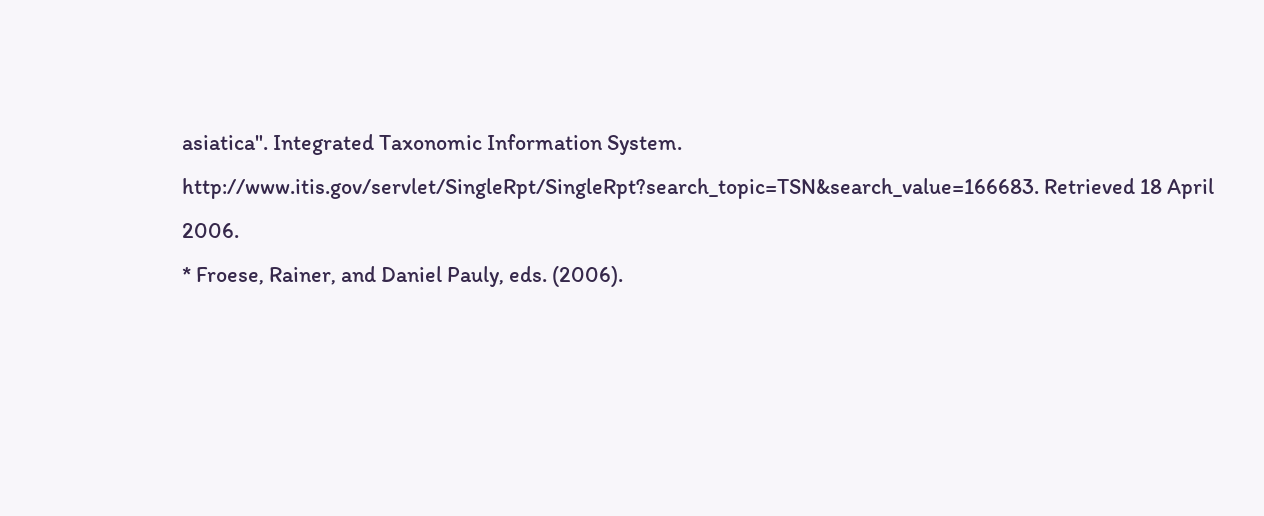asiatica". Integrated Taxonomic Information System. http://www.itis.gov/servlet/SingleRpt/SingleRpt?search_topic=TSN&search_value=166683. Retrieved 18 April 2006.
* Froese, Rainer, and Daniel Pauly, eds. (2006).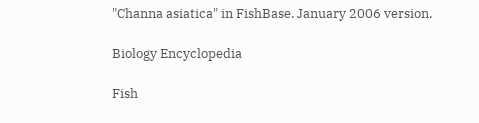"Channa asiatica" in FishBase. January 2006 version.

Biology Encyclopedia

Fish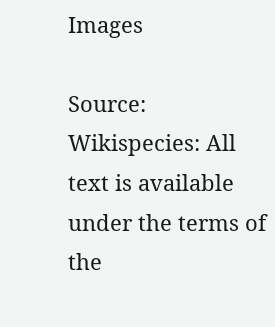Images

Source: Wikispecies: All text is available under the terms of the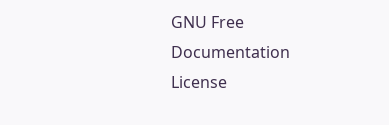GNU Free Documentation License